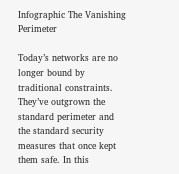Infographic The Vanishing Perimeter

Today’s networks are no longer bound by traditional constraints. They’ve outgrown the standard perimeter and the standard security measures that once kept them safe. In this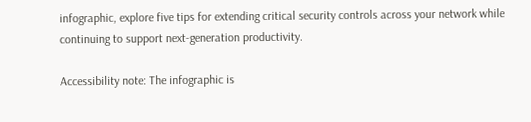infographic, explore five tips for extending critical security controls across your network while continuing to support next-generation productivity.

Accessibility note: The infographic is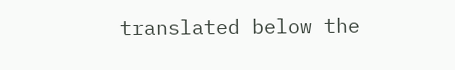translated below the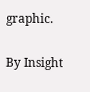graphic.

By Insight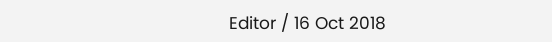Editor / 16 Oct 2018